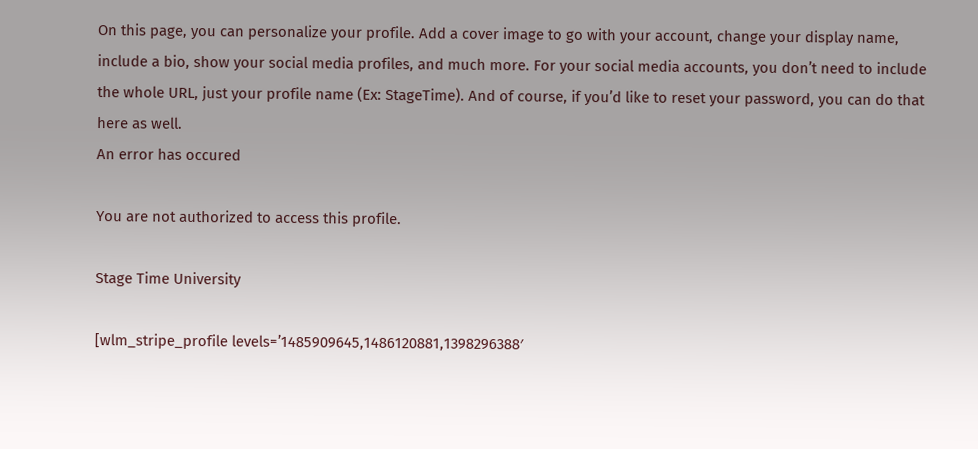On this page, you can personalize your profile. Add a cover image to go with your account, change your display name, include a bio, show your social media profiles, and much more. For your social media accounts, you don’t need to include the whole URL, just your profile name (Ex: StageTime). And of course, if you’d like to reset your password, you can do that here as well.
An error has occured

You are not authorized to access this profile.

Stage Time University

[wlm_stripe_profile levels=’1485909645,1486120881,1398296388′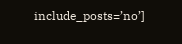include_posts=’no’]